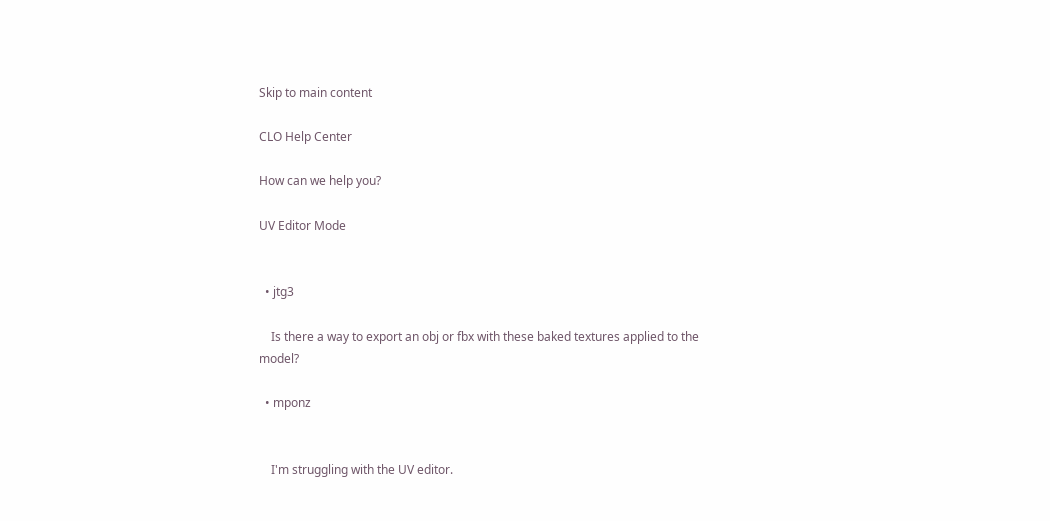Skip to main content

CLO Help Center

How can we help you?

UV Editor Mode


  • jtg3

    Is there a way to export an obj or fbx with these baked textures applied to the model?

  • mponz


    I'm struggling with the UV editor.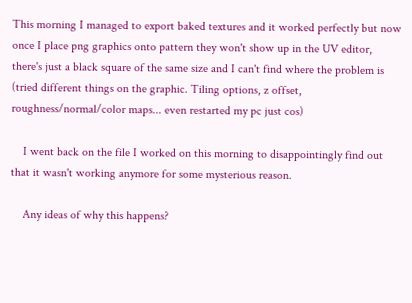This morning I managed to export baked textures and it worked perfectly but now once I place png graphics onto pattern they won't show up in the UV editor, there's just a black square of the same size and I can't find where the problem is (tried different things on the graphic. Tiling options, z offset, roughness/normal/color maps... even restarted my pc just cos)

    I went back on the file I worked on this morning to disappointingly find out that it wasn't working anymore for some mysterious reason.

    Any ideas of why this happens?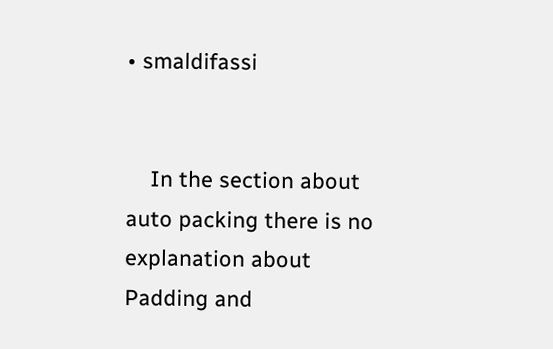• smaldifassi


    In the section about auto packing there is no explanation about Padding and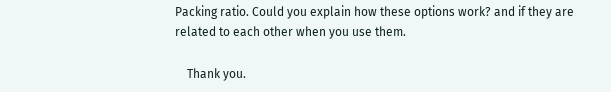Packing ratio. Could you explain how these options work? and if they are related to each other when you use them.

    Thank you.